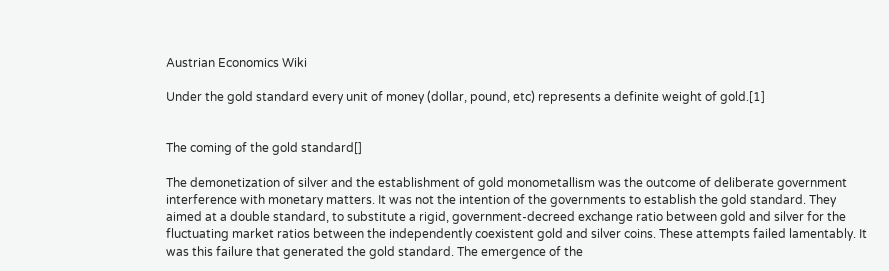Austrian Economics Wiki

Under the gold standard every unit of money (dollar, pound, etc) represents a definite weight of gold.[1]


The coming of the gold standard[]

The demonetization of silver and the establishment of gold monometallism was the outcome of deliberate government interference with monetary matters. It was not the intention of the governments to establish the gold standard. They aimed at a double standard, to substitute a rigid, government-decreed exchange ratio between gold and silver for the fluctuating market ratios between the independently coexistent gold and silver coins. These attempts failed lamentably. It was this failure that generated the gold standard. The emergence of the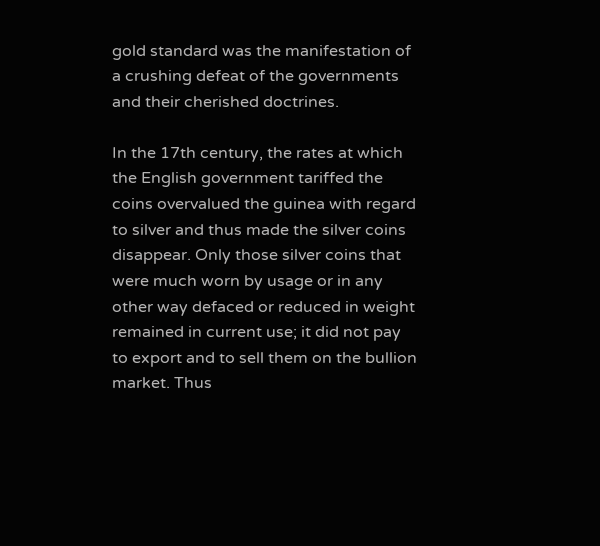gold standard was the manifestation of a crushing defeat of the governments and their cherished doctrines.

In the 17th century, the rates at which the English government tariffed the coins overvalued the guinea with regard to silver and thus made the silver coins disappear. Only those silver coins that were much worn by usage or in any other way defaced or reduced in weight remained in current use; it did not pay to export and to sell them on the bullion market. Thus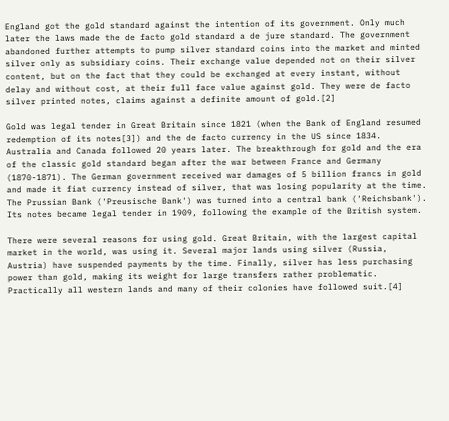England got the gold standard against the intention of its government. Only much later the laws made the de facto gold standard a de jure standard. The government abandoned further attempts to pump silver standard coins into the market and minted silver only as subsidiary coins. Their exchange value depended not on their silver content, but on the fact that they could be exchanged at every instant, without delay and without cost, at their full face value against gold. They were de facto silver printed notes, claims against a definite amount of gold.[2]

Gold was legal tender in Great Britain since 1821 (when the Bank of England resumed redemption of its notes[3]) and the de facto currency in the US since 1834. Australia and Canada followed 20 years later. The breakthrough for gold and the era of the classic gold standard began after the war between France and Germany (1870-1871). The German government received war damages of 5 billion francs in gold and made it fiat currency instead of silver, that was losing popularity at the time. The Prussian Bank ('Preusische Bank') was turned into a central bank ('Reichsbank'). Its notes became legal tender in 1909, following the example of the British system.

There were several reasons for using gold. Great Britain, with the largest capital market in the world, was using it. Several major lands using silver (Russia, Austria) have suspended payments by the time. Finally, silver has less purchasing power than gold, making its weight for large transfers rather problematic. Practically all western lands and many of their colonies have followed suit.[4]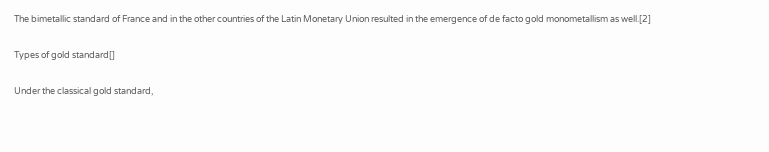The bimetallic standard of France and in the other countries of the Latin Monetary Union resulted in the emergence of de facto gold monometallism as well.[2]

Types of gold standard[]

Under the classical gold standard,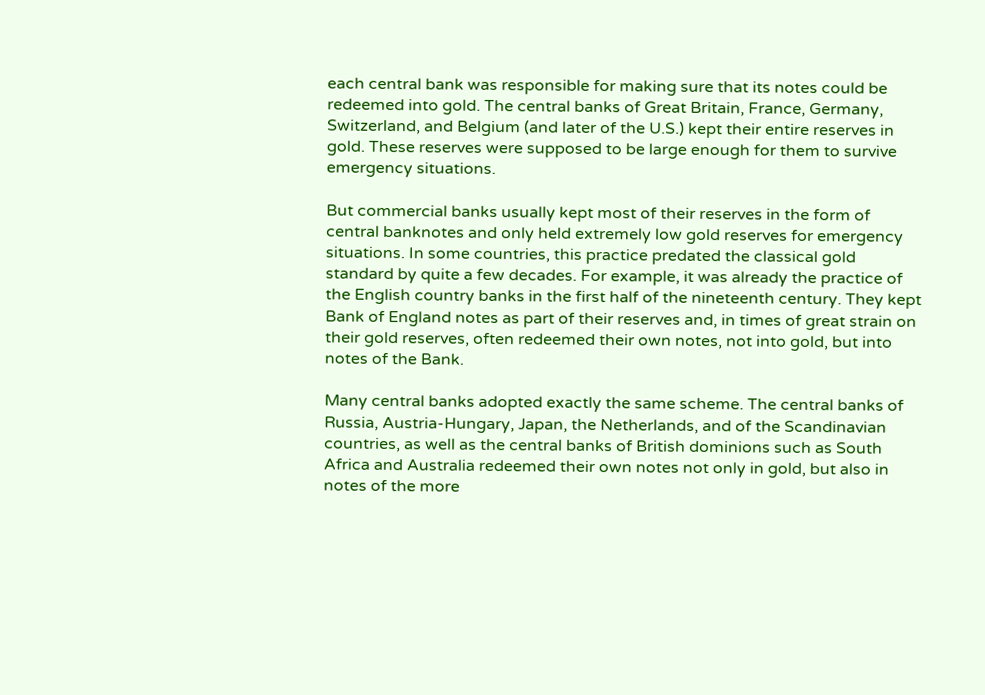each central bank was responsible for making sure that its notes could be redeemed into gold. The central banks of Great Britain, France, Germany, Switzerland, and Belgium (and later of the U.S.) kept their entire reserves in gold. These reserves were supposed to be large enough for them to survive emergency situations.

But commercial banks usually kept most of their reserves in the form of central banknotes and only held extremely low gold reserves for emergency situations. In some countries, this practice predated the classical gold standard by quite a few decades. For example, it was already the practice of the English country banks in the first half of the nineteenth century. They kept Bank of England notes as part of their reserves and, in times of great strain on their gold reserves, often redeemed their own notes, not into gold, but into notes of the Bank.

Many central banks adopted exactly the same scheme. The central banks of Russia, Austria-Hungary, Japan, the Netherlands, and of the Scandinavian countries, as well as the central banks of British dominions such as South Africa and Australia redeemed their own notes not only in gold, but also in notes of the more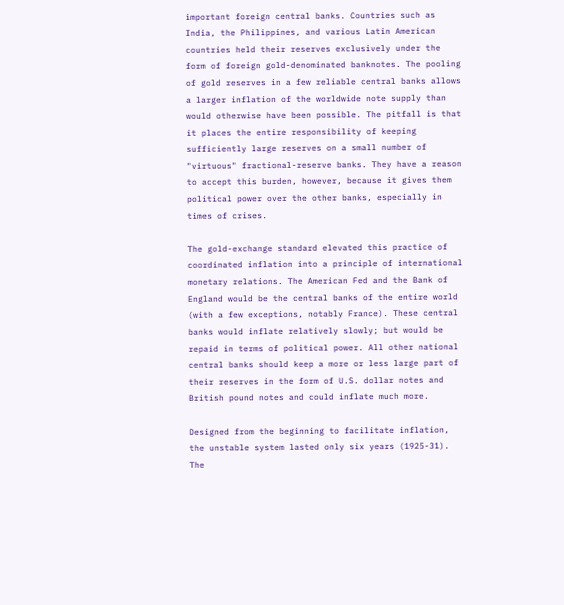important foreign central banks. Countries such as India, the Philippines, and various Latin American countries held their reserves exclusively under the form of foreign gold-denominated banknotes. The pooling of gold reserves in a few reliable central banks allows a larger inflation of the worldwide note supply than would otherwise have been possible. The pitfall is that it places the entire responsibility of keeping sufficiently large reserves on a small number of "virtuous" fractional-reserve banks. They have a reason to accept this burden, however, because it gives them political power over the other banks, especially in times of crises.

The gold-exchange standard elevated this practice of coordinated inflation into a principle of international monetary relations. The American Fed and the Bank of England would be the central banks of the entire world (with a few exceptions, notably France). These central banks would inflate relatively slowly; but would be repaid in terms of political power. All other national central banks should keep a more or less large part of their reserves in the form of U.S. dollar notes and British pound notes and could inflate much more.

Designed from the beginning to facilitate inflation, the unstable system lasted only six years (1925-31). The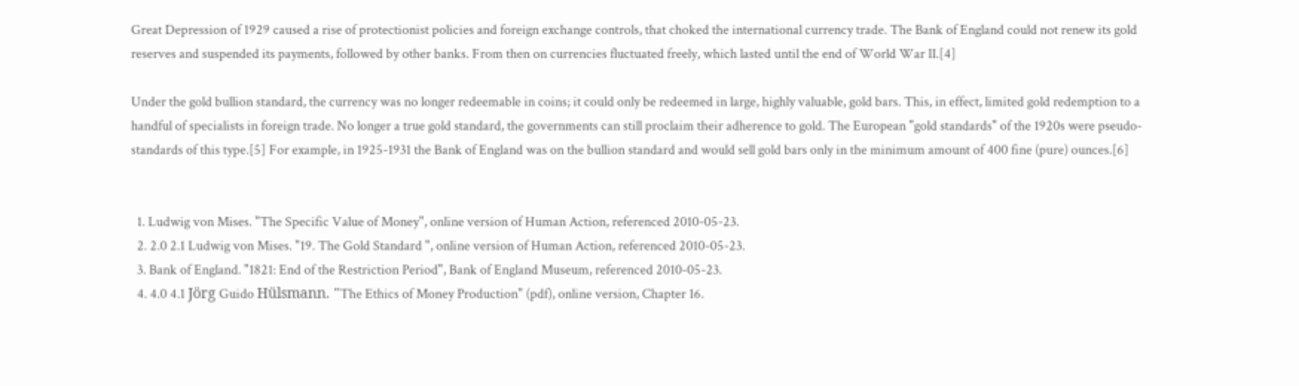Great Depression of 1929 caused a rise of protectionist policies and foreign exchange controls, that choked the international currency trade. The Bank of England could not renew its gold reserves and suspended its payments, followed by other banks. From then on currencies fluctuated freely, which lasted until the end of World War II.[4]

Under the gold bullion standard, the currency was no longer redeemable in coins; it could only be redeemed in large, highly valuable, gold bars. This, in effect, limited gold redemption to a handful of specialists in foreign trade. No longer a true gold standard, the governments can still proclaim their adherence to gold. The European "gold standards" of the 1920s were pseudo-standards of this type.[5] For example, in 1925-1931 the Bank of England was on the bullion standard and would sell gold bars only in the minimum amount of 400 fine (pure) ounces.[6]


  1. Ludwig von Mises. "The Specific Value of Money", online version of Human Action, referenced 2010-05-23.
  2. 2.0 2.1 Ludwig von Mises. "19. The Gold Standard ", online version of Human Action, referenced 2010-05-23.
  3. Bank of England. "1821: End of the Restriction Period", Bank of England Museum, referenced 2010-05-23.
  4. 4.0 4.1 Jörg Guido Hülsmann. "The Ethics of Money Production" (pdf), online version, Chapter 16.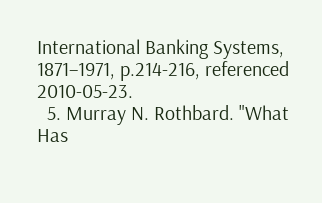International Banking Systems, 1871–1971, p.214-216, referenced 2010-05-23.
  5. Murray N. Rothbard. "What Has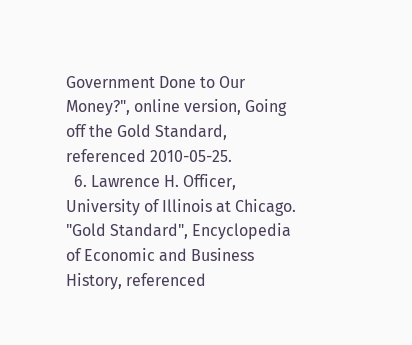Government Done to Our Money?", online version, Going off the Gold Standard, referenced 2010-05-25.
  6. Lawrence H. Officer, University of Illinois at Chicago. "Gold Standard", Encyclopedia of Economic and Business History, referenced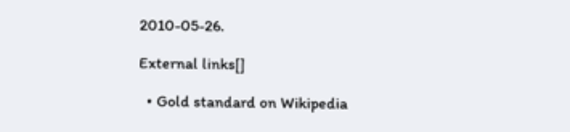2010-05-26.

External links[]

  • Gold standard on Wikipedia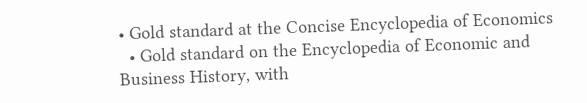• Gold standard at the Concise Encyclopedia of Economics
  • Gold standard on the Encyclopedia of Economic and Business History, with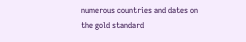numerous countries and dates on the gold standard